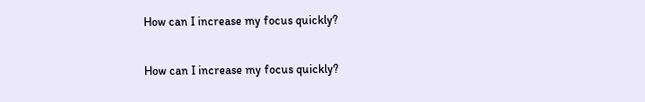How can I increase my focus quickly?

How can I increase my focus quickly?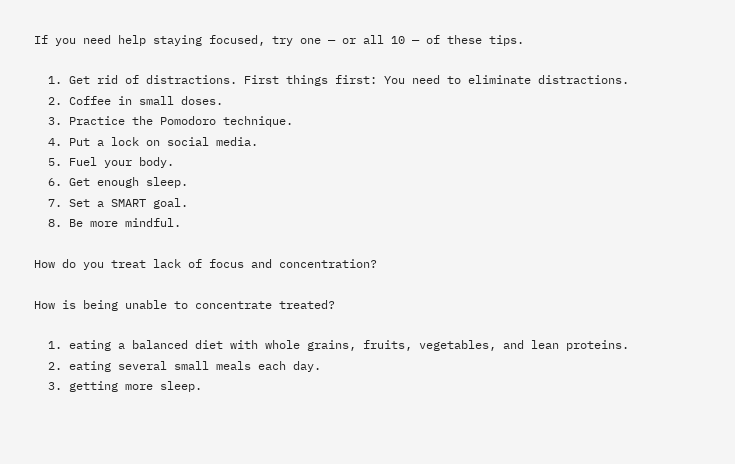If you need help staying focused, try one — or all 10 — of these tips.

  1. Get rid of distractions. First things first: You need to eliminate distractions.
  2. Coffee in small doses.
  3. Practice the Pomodoro technique.
  4. Put a lock on social media.
  5. Fuel your body.
  6. Get enough sleep.
  7. Set a SMART goal.
  8. Be more mindful.

How do you treat lack of focus and concentration?

How is being unable to concentrate treated?

  1. eating a balanced diet with whole grains, fruits, vegetables, and lean proteins.
  2. eating several small meals each day.
  3. getting more sleep.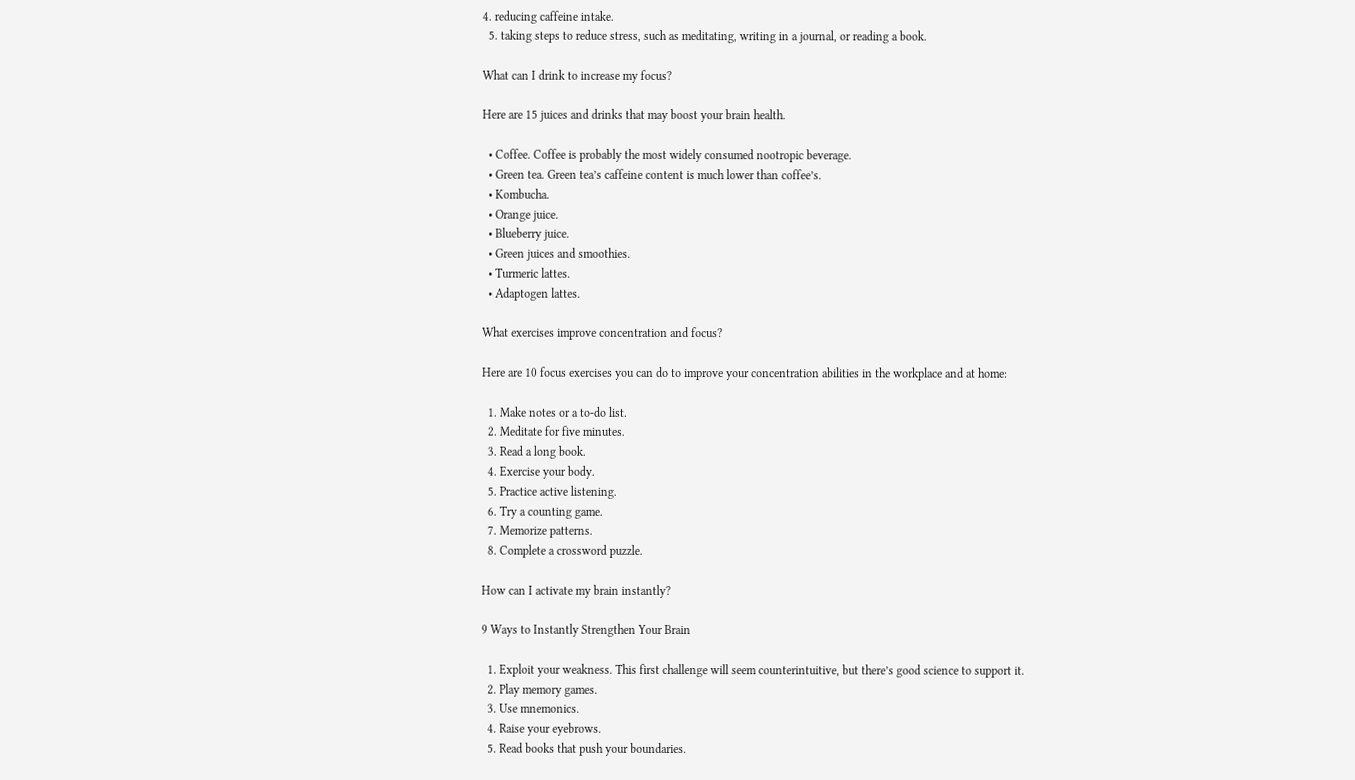4. reducing caffeine intake.
  5. taking steps to reduce stress, such as meditating, writing in a journal, or reading a book.

What can I drink to increase my focus?

Here are 15 juices and drinks that may boost your brain health.

  • Coffee. Coffee is probably the most widely consumed nootropic beverage.
  • Green tea. Green tea’s caffeine content is much lower than coffee’s.
  • Kombucha.
  • Orange juice.
  • Blueberry juice.
  • Green juices and smoothies.
  • Turmeric lattes.
  • Adaptogen lattes.

What exercises improve concentration and focus?

Here are 10 focus exercises you can do to improve your concentration abilities in the workplace and at home:

  1. Make notes or a to-do list.
  2. Meditate for five minutes.
  3. Read a long book.
  4. Exercise your body.
  5. Practice active listening.
  6. Try a counting game.
  7. Memorize patterns.
  8. Complete a crossword puzzle.

How can I activate my brain instantly?

9 Ways to Instantly Strengthen Your Brain

  1. Exploit your weakness. This first challenge will seem counterintuitive, but there’s good science to support it.
  2. Play memory games.
  3. Use mnemonics.
  4. Raise your eyebrows.
  5. Read books that push your boundaries.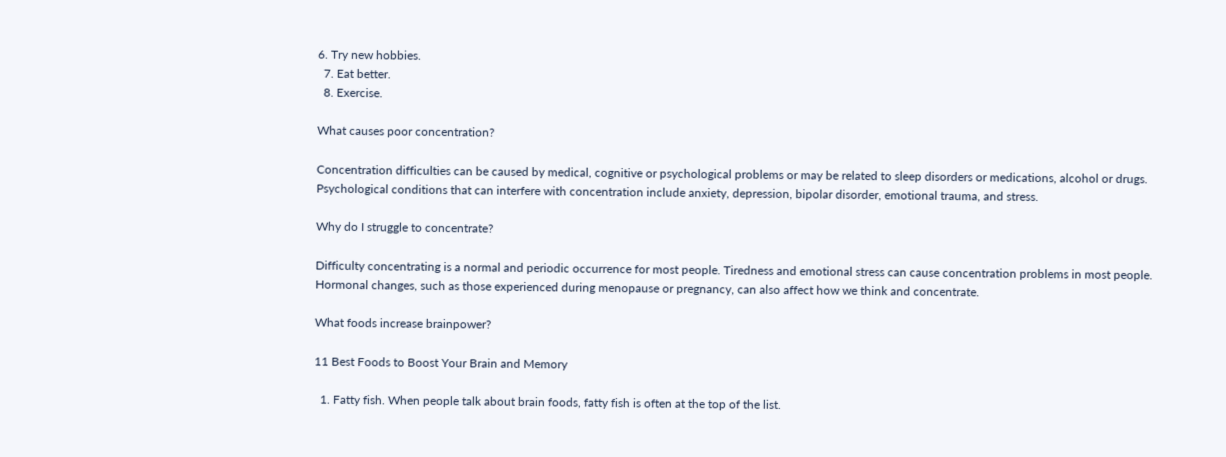6. Try new hobbies.
  7. Eat better.
  8. Exercise.

What causes poor concentration?

Concentration difficulties can be caused by medical, cognitive or psychological problems or may be related to sleep disorders or medications, alcohol or drugs. Psychological conditions that can interfere with concentration include anxiety, depression, bipolar disorder, emotional trauma, and stress.

Why do I struggle to concentrate?

Difficulty concentrating is a normal and periodic occurrence for most people. Tiredness and emotional stress can cause concentration problems in most people. Hormonal changes, such as those experienced during menopause or pregnancy, can also affect how we think and concentrate.

What foods increase brainpower?

11 Best Foods to Boost Your Brain and Memory

  1. Fatty fish. When people talk about brain foods, fatty fish is often at the top of the list.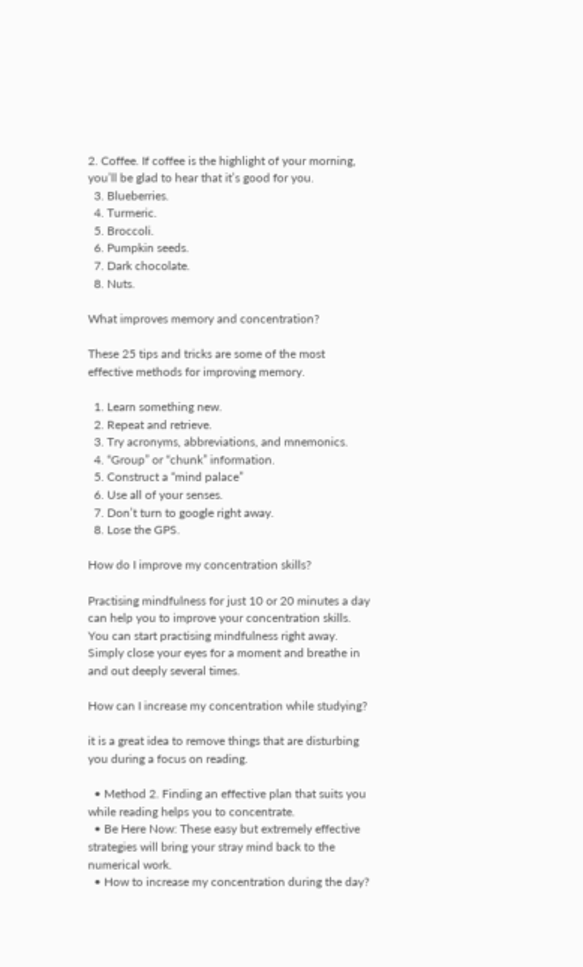2. Coffee. If coffee is the highlight of your morning, you’ll be glad to hear that it’s good for you.
  3. Blueberries.
  4. Turmeric.
  5. Broccoli.
  6. Pumpkin seeds.
  7. Dark chocolate.
  8. Nuts.

What improves memory and concentration?

These 25 tips and tricks are some of the most effective methods for improving memory.

  1. Learn something new.
  2. Repeat and retrieve.
  3. Try acronyms, abbreviations, and mnemonics.
  4. “Group” or “chunk” information.
  5. Construct a “mind palace”
  6. Use all of your senses.
  7. Don’t turn to google right away.
  8. Lose the GPS.

How do I improve my concentration skills?

Practising mindfulness for just 10 or 20 minutes a day can help you to improve your concentration skills. You can start practising mindfulness right away. Simply close your eyes for a moment and breathe in and out deeply several times.

How can I increase my concentration while studying?

it is a great idea to remove things that are disturbing you during a focus on reading.

  • Method 2. Finding an effective plan that suits you while reading helps you to concentrate.
  • Be Here Now: These easy but extremely effective strategies will bring your stray mind back to the numerical work.
  • How to increase my concentration during the day?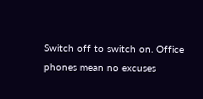Switch off to switch on. Office phones mean no excuses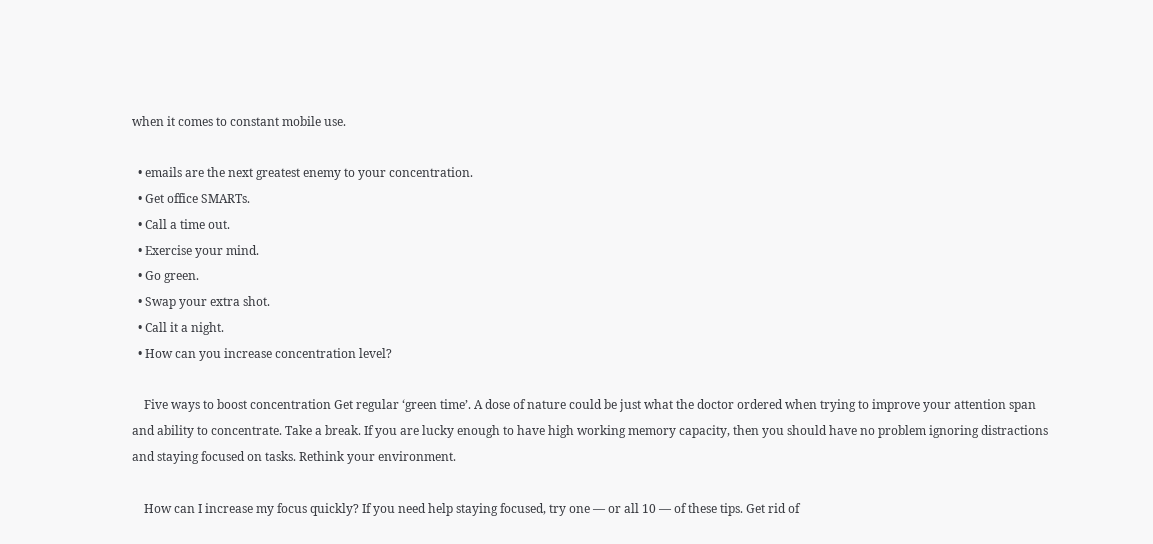when it comes to constant mobile use.

  • emails are the next greatest enemy to your concentration.
  • Get office SMARTs.
  • Call a time out.
  • Exercise your mind.
  • Go green.
  • Swap your extra shot.
  • Call it a night.
  • How can you increase concentration level?

    Five ways to boost concentration Get regular ‘green time’. A dose of nature could be just what the doctor ordered when trying to improve your attention span and ability to concentrate. Take a break. If you are lucky enough to have high working memory capacity, then you should have no problem ignoring distractions and staying focused on tasks. Rethink your environment.

    How can I increase my focus quickly? If you need help staying focused, try one — or all 10 — of these tips. Get rid of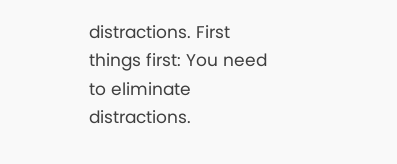distractions. First things first: You need to eliminate distractions.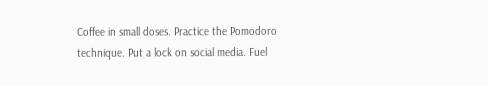Coffee in small doses. Practice the Pomodoro technique. Put a lock on social media. Fuel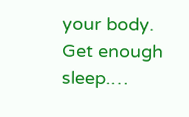your body. Get enough sleep.…